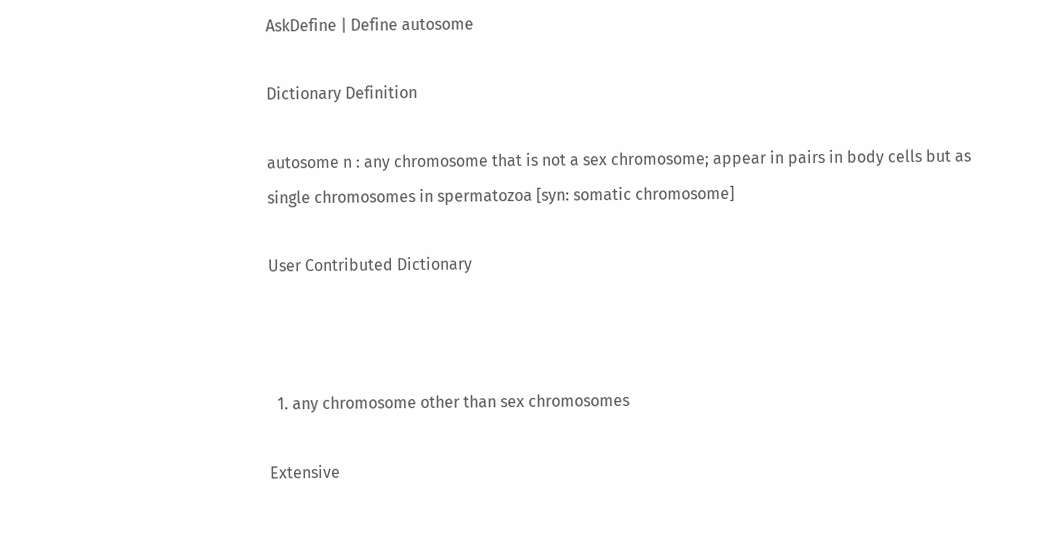AskDefine | Define autosome

Dictionary Definition

autosome n : any chromosome that is not a sex chromosome; appear in pairs in body cells but as single chromosomes in spermatozoa [syn: somatic chromosome]

User Contributed Dictionary



  1. any chromosome other than sex chromosomes

Extensive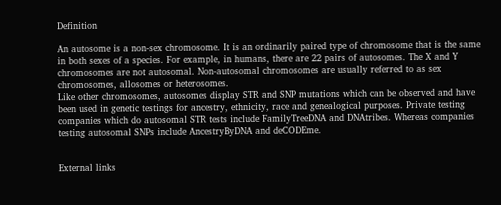Definition

An autosome is a non-sex chromosome. It is an ordinarily paired type of chromosome that is the same in both sexes of a species. For example, in humans, there are 22 pairs of autosomes. The X and Y chromosomes are not autosomal. Non-autosomal chromosomes are usually referred to as sex chromosomes, allosomes or heterosomes.
Like other chromosomes, autosomes display STR and SNP mutations which can be observed and have been used in genetic testings for ancestry, ethnicity, race and genealogical purposes. Private testing companies which do autosomal STR tests include FamilyTreeDNA and DNAtribes. Whereas companies testing autosomal SNPs include AncestryByDNA and deCODEme.


External links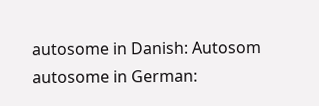autosome in Danish: Autosom
autosome in German: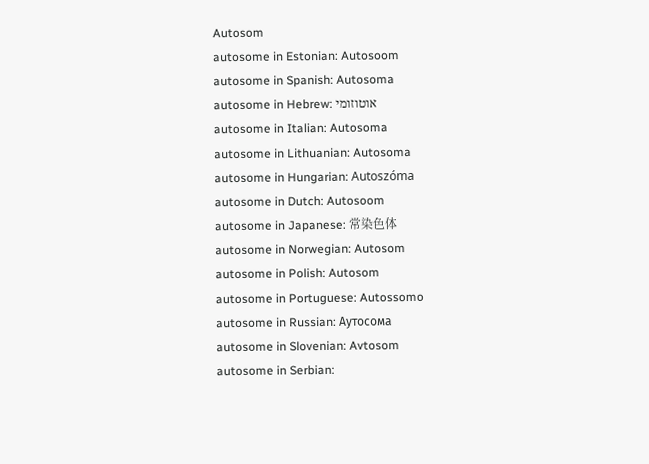Autosom
autosome in Estonian: Autosoom
autosome in Spanish: Autosoma
autosome in Hebrew: אוטוזומי
autosome in Italian: Autosoma
autosome in Lithuanian: Autosoma
autosome in Hungarian: Autoszóma
autosome in Dutch: Autosoom
autosome in Japanese: 常染色体
autosome in Norwegian: Autosom
autosome in Polish: Autosom
autosome in Portuguese: Autossomo
autosome in Russian: Аутосома
autosome in Slovenian: Avtosom
autosome in Serbian: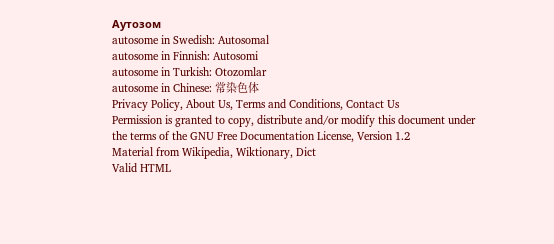Аутозом
autosome in Swedish: Autosomal
autosome in Finnish: Autosomi
autosome in Turkish: Otozomlar
autosome in Chinese: 常染色体
Privacy Policy, About Us, Terms and Conditions, Contact Us
Permission is granted to copy, distribute and/or modify this document under the terms of the GNU Free Documentation License, Version 1.2
Material from Wikipedia, Wiktionary, Dict
Valid HTML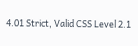4.01 Strict, Valid CSS Level 2.1